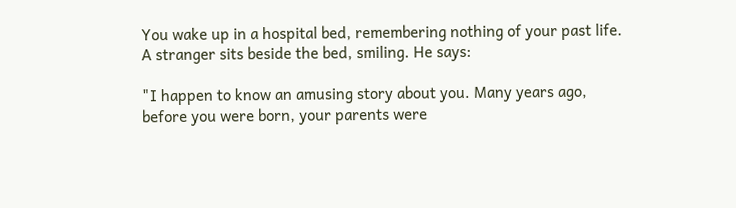You wake up in a hospital bed, remembering nothing of your past life. A stranger sits beside the bed, smiling. He says:

"I happen to know an amusing story about you. Many years ago, before you were born, your parents were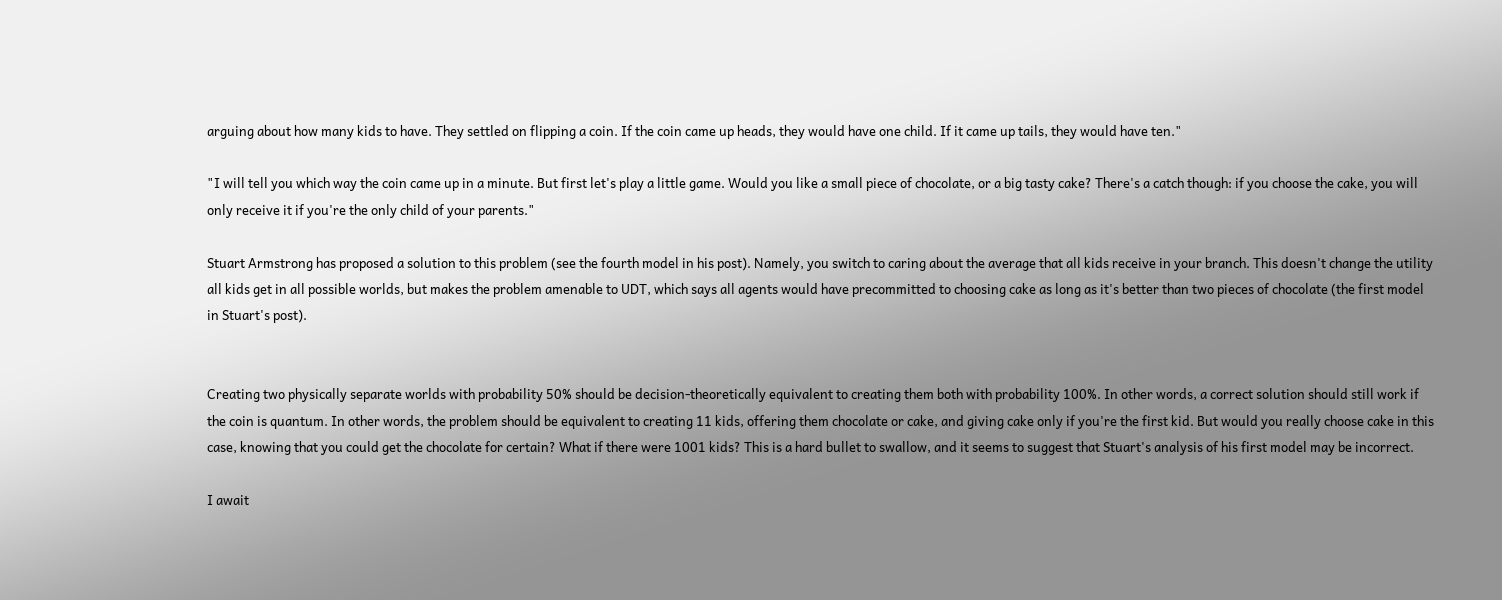arguing about how many kids to have. They settled on flipping a coin. If the coin came up heads, they would have one child. If it came up tails, they would have ten."

"I will tell you which way the coin came up in a minute. But first let's play a little game. Would you like a small piece of chocolate, or a big tasty cake? There's a catch though: if you choose the cake, you will only receive it if you're the only child of your parents."

Stuart Armstrong has proposed a solution to this problem (see the fourth model in his post). Namely, you switch to caring about the average that all kids receive in your branch. This doesn't change the utility all kids get in all possible worlds, but makes the problem amenable to UDT, which says all agents would have precommitted to choosing cake as long as it's better than two pieces of chocolate (the first model in Stuart's post).


Creating two physically separate worlds with probability 50% should be decision-theoretically equivalent to creating them both with probability 100%. In other words, a correct solution should still work if the coin is quantum. In other words, the problem should be equivalent to creating 11 kids, offering them chocolate or cake, and giving cake only if you're the first kid. But would you really choose cake in this case, knowing that you could get the chocolate for certain? What if there were 1001 kids? This is a hard bullet to swallow, and it seems to suggest that Stuart's analysis of his first model may be incorrect.

I await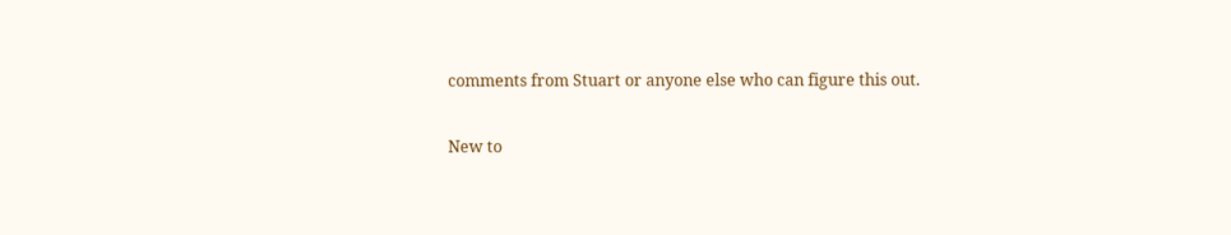comments from Stuart or anyone else who can figure this out.

New to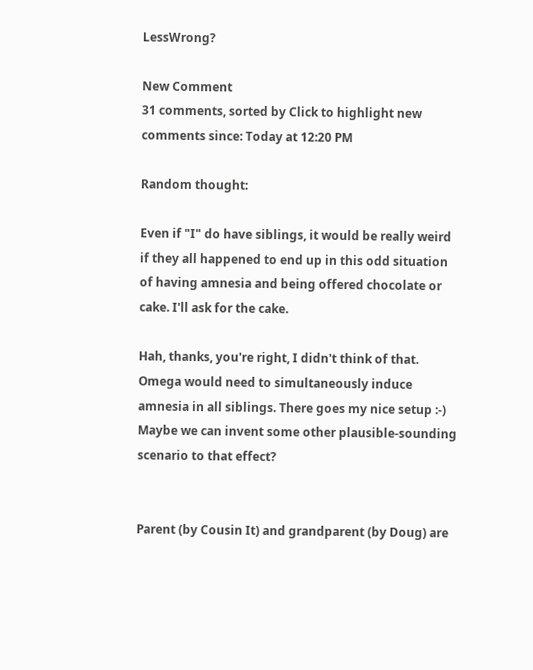LessWrong?

New Comment
31 comments, sorted by Click to highlight new comments since: Today at 12:20 PM

Random thought:

Even if "I" do have siblings, it would be really weird if they all happened to end up in this odd situation of having amnesia and being offered chocolate or cake. I'll ask for the cake.

Hah, thanks, you're right, I didn't think of that. Omega would need to simultaneously induce amnesia in all siblings. There goes my nice setup :-) Maybe we can invent some other plausible-sounding scenario to that effect?


Parent (by Cousin It) and grandparent (by Doug) are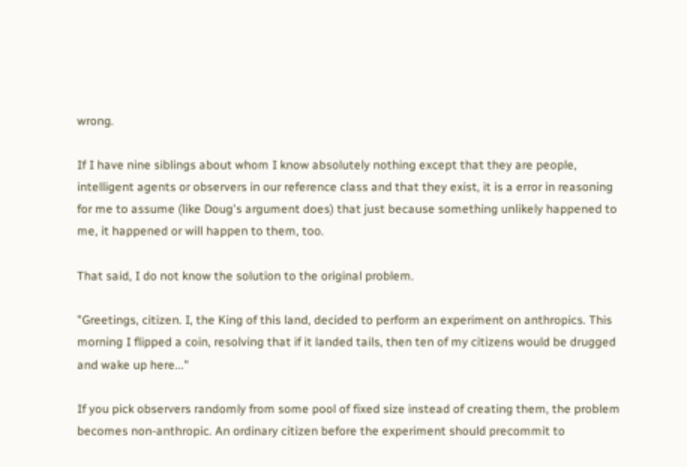wrong.

If I have nine siblings about whom I know absolutely nothing except that they are people, intelligent agents or observers in our reference class and that they exist, it is a error in reasoning for me to assume (like Doug's argument does) that just because something unlikely happened to me, it happened or will happen to them, too.

That said, I do not know the solution to the original problem.

"Greetings, citizen. I, the King of this land, decided to perform an experiment on anthropics. This morning I flipped a coin, resolving that if it landed tails, then ten of my citizens would be drugged and wake up here..."

If you pick observers randomly from some pool of fixed size instead of creating them, the problem becomes non-anthropic. An ordinary citizen before the experiment should precommit to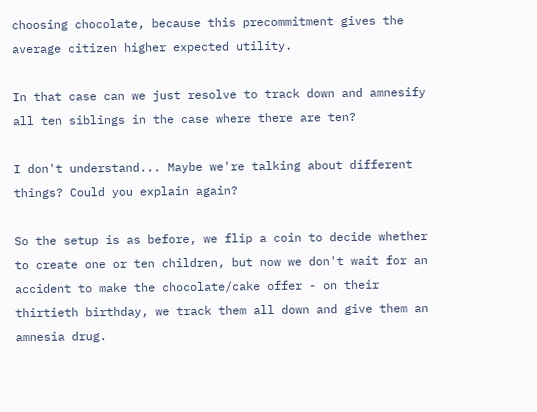choosing chocolate, because this precommitment gives the average citizen higher expected utility.

In that case can we just resolve to track down and amnesify all ten siblings in the case where there are ten?

I don't understand... Maybe we're talking about different things? Could you explain again?

So the setup is as before, we flip a coin to decide whether to create one or ten children, but now we don't wait for an accident to make the chocolate/cake offer - on their thirtieth birthday, we track them all down and give them an amnesia drug.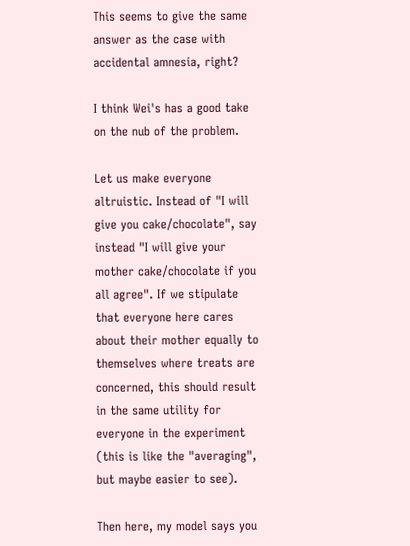This seems to give the same answer as the case with accidental amnesia, right?

I think Wei's has a good take on the nub of the problem.

Let us make everyone altruistic. Instead of "I will give you cake/chocolate", say instead "I will give your mother cake/chocolate if you all agree". If we stipulate that everyone here cares about their mother equally to themselves where treats are concerned, this should result in the same utility for everyone in the experiment (this is like the "averaging", but maybe easier to see).

Then here, my model says you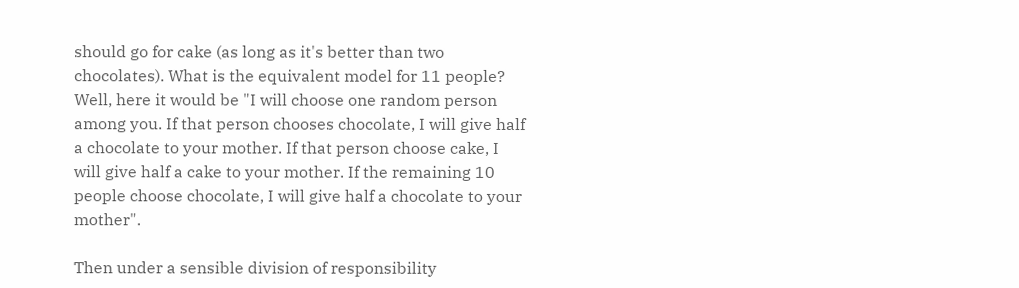should go for cake (as long as it's better than two chocolates). What is the equivalent model for 11 people? Well, here it would be "I will choose one random person among you. If that person chooses chocolate, I will give half a chocolate to your mother. If that person choose cake, I will give half a cake to your mother. If the remaining 10 people choose chocolate, I will give half a chocolate to your mother".

Then under a sensible division of responsibility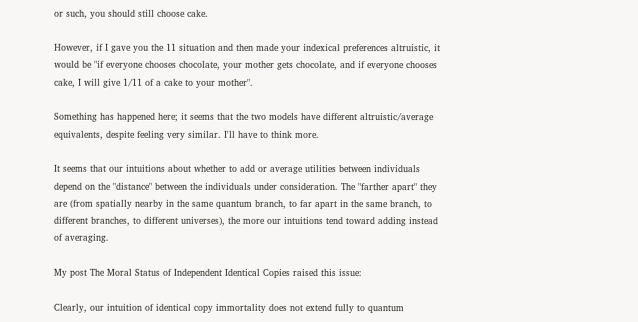or such, you should still choose cake.

However, if I gave you the 11 situation and then made your indexical preferences altruistic, it would be "if everyone chooses chocolate, your mother gets chocolate, and if everyone chooses cake, I will give 1/11 of a cake to your mother".

Something has happened here; it seems that the two models have different altruistic/average equivalents, despite feeling very similar. I'll have to think more.

It seems that our intuitions about whether to add or average utilities between individuals depend on the "distance" between the individuals under consideration. The "farther apart" they are (from spatially nearby in the same quantum branch, to far apart in the same branch, to different branches, to different universes), the more our intuitions tend toward adding instead of averaging.

My post The Moral Status of Independent Identical Copies raised this issue:

Clearly, our intuition of identical copy immortality does not extend fully to quantum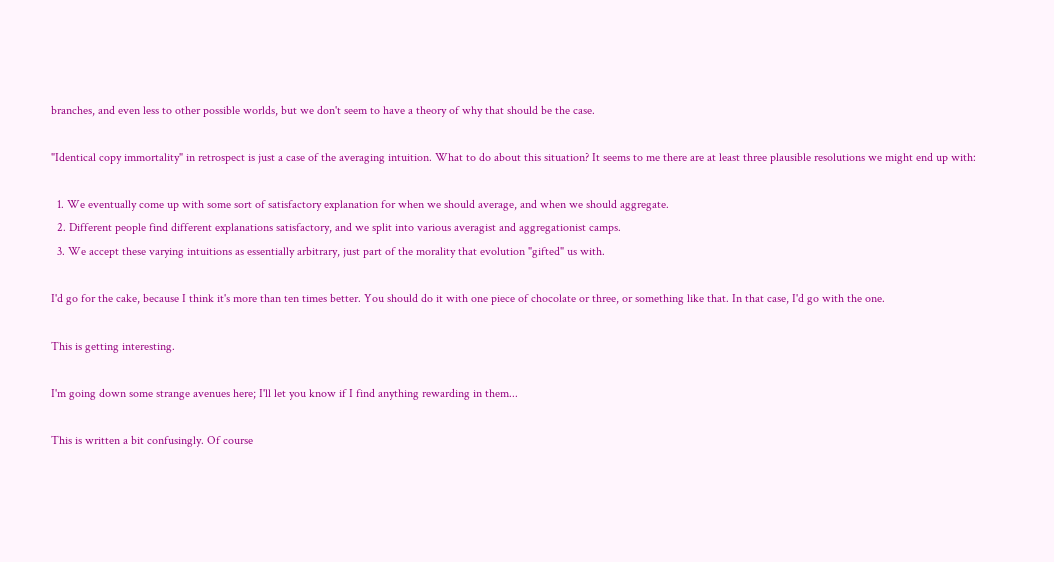branches, and even less to other possible worlds, but we don't seem to have a theory of why that should be the case.

"Identical copy immortality" in retrospect is just a case of the averaging intuition. What to do about this situation? It seems to me there are at least three plausible resolutions we might end up with:

  1. We eventually come up with some sort of satisfactory explanation for when we should average, and when we should aggregate.
  2. Different people find different explanations satisfactory, and we split into various averagist and aggregationist camps.
  3. We accept these varying intuitions as essentially arbitrary, just part of the morality that evolution "gifted" us with.

I'd go for the cake, because I think it's more than ten times better. You should do it with one piece of chocolate or three, or something like that. In that case, I'd go with the one.

This is getting interesting.

I'm going down some strange avenues here; I'll let you know if I find anything rewarding in them...

This is written a bit confusingly. Of course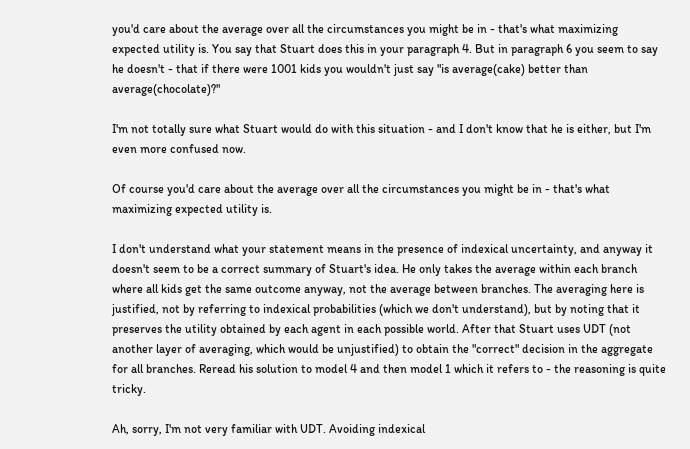you'd care about the average over all the circumstances you might be in - that's what maximizing expected utility is. You say that Stuart does this in your paragraph 4. But in paragraph 6 you seem to say he doesn't - that if there were 1001 kids you wouldn't just say "is average(cake) better than average(chocolate)?"

I'm not totally sure what Stuart would do with this situation - and I don't know that he is either, but I'm even more confused now.

Of course you'd care about the average over all the circumstances you might be in - that's what maximizing expected utility is.

I don't understand what your statement means in the presence of indexical uncertainty, and anyway it doesn't seem to be a correct summary of Stuart's idea. He only takes the average within each branch where all kids get the same outcome anyway, not the average between branches. The averaging here is justified, not by referring to indexical probabilities (which we don't understand), but by noting that it preserves the utility obtained by each agent in each possible world. After that Stuart uses UDT (not another layer of averaging, which would be unjustified) to obtain the "correct" decision in the aggregate for all branches. Reread his solution to model 4 and then model 1 which it refers to - the reasoning is quite tricky.

Ah, sorry, I'm not very familiar with UDT. Avoiding indexical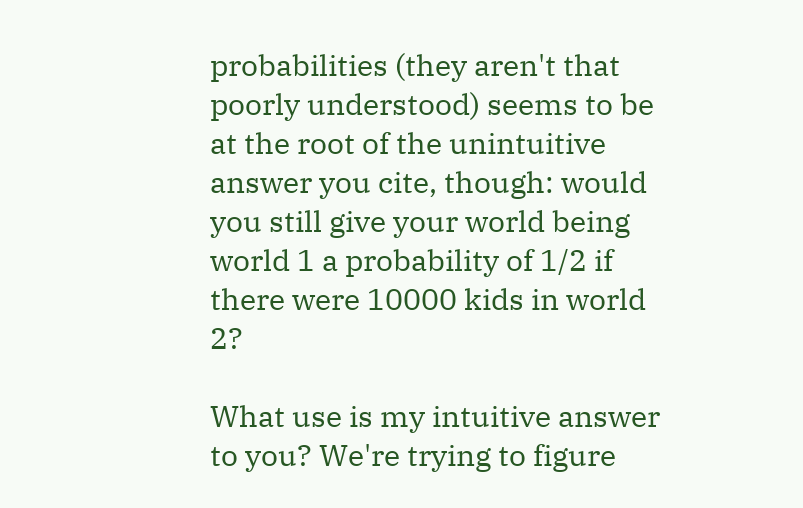probabilities (they aren't that poorly understood) seems to be at the root of the unintuitive answer you cite, though: would you still give your world being world 1 a probability of 1/2 if there were 10000 kids in world 2?

What use is my intuitive answer to you? We're trying to figure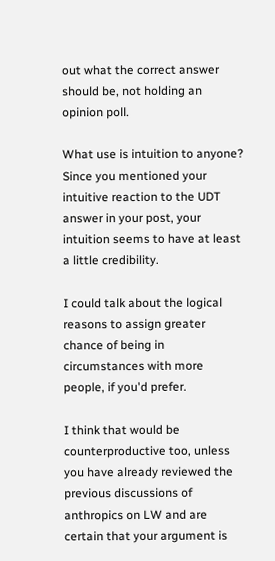out what the correct answer should be, not holding an opinion poll.

What use is intuition to anyone? Since you mentioned your intuitive reaction to the UDT answer in your post, your intuition seems to have at least a little credibility.

I could talk about the logical reasons to assign greater chance of being in circumstances with more people, if you'd prefer.

I think that would be counterproductive too, unless you have already reviewed the previous discussions of anthropics on LW and are certain that your argument is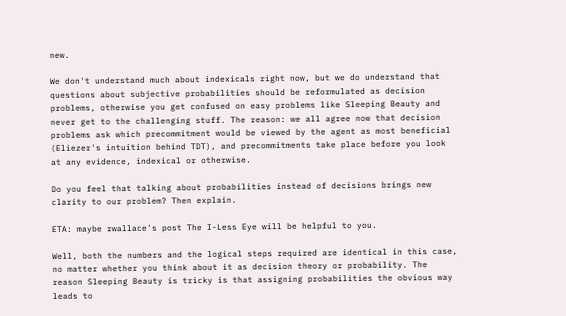new.

We don't understand much about indexicals right now, but we do understand that questions about subjective probabilities should be reformulated as decision problems, otherwise you get confused on easy problems like Sleeping Beauty and never get to the challenging stuff. The reason: we all agree now that decision problems ask which precommitment would be viewed by the agent as most beneficial (Eliezer's intuition behind TDT), and precommitments take place before you look at any evidence, indexical or otherwise.

Do you feel that talking about probabilities instead of decisions brings new clarity to our problem? Then explain.

ETA: maybe rwallace's post The I-Less Eye will be helpful to you.

Well, both the numbers and the logical steps required are identical in this case, no matter whether you think about it as decision theory or probability. The reason Sleeping Beauty is tricky is that assigning probabilities the obvious way leads to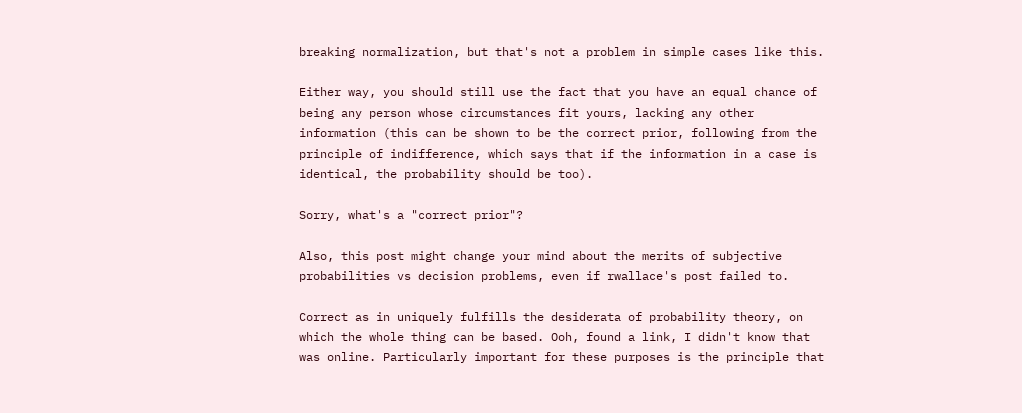breaking normalization, but that's not a problem in simple cases like this.

Either way, you should still use the fact that you have an equal chance of being any person whose circumstances fit yours, lacking any other information (this can be shown to be the correct prior, following from the principle of indifference, which says that if the information in a case is identical, the probability should be too).

Sorry, what's a "correct prior"?

Also, this post might change your mind about the merits of subjective probabilities vs decision problems, even if rwallace's post failed to.

Correct as in uniquely fulfills the desiderata of probability theory, on which the whole thing can be based. Ooh, found a link, I didn't know that was online. Particularly important for these purposes is the principle that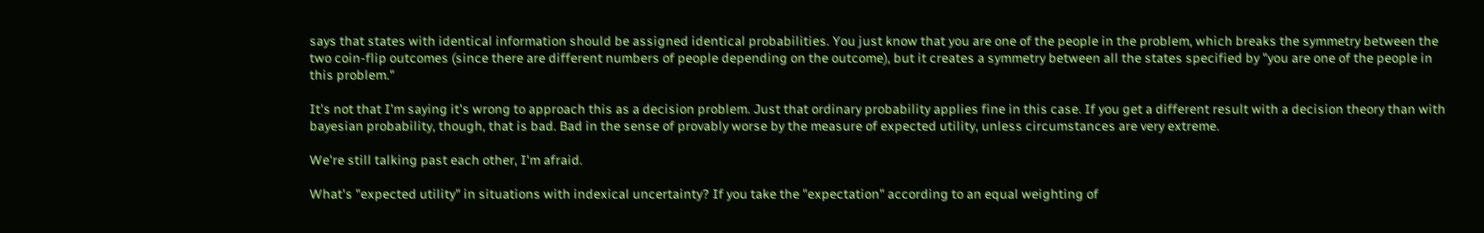says that states with identical information should be assigned identical probabilities. You just know that you are one of the people in the problem, which breaks the symmetry between the two coin-flip outcomes (since there are different numbers of people depending on the outcome), but it creates a symmetry between all the states specified by "you are one of the people in this problem."

It's not that I'm saying it's wrong to approach this as a decision problem. Just that ordinary probability applies fine in this case. If you get a different result with a decision theory than with bayesian probability, though, that is bad. Bad in the sense of provably worse by the measure of expected utility, unless circumstances are very extreme.

We're still talking past each other, I'm afraid.

What's "expected utility" in situations with indexical uncertainty? If you take the "expectation" according to an equal weighting of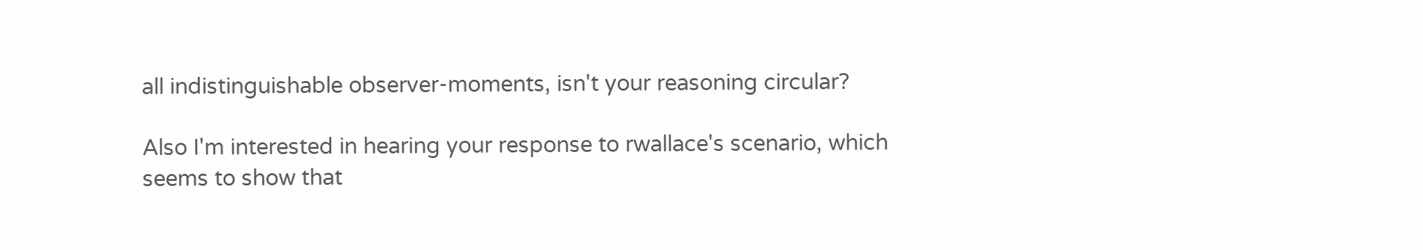all indistinguishable observer-moments, isn't your reasoning circular?

Also I'm interested in hearing your response to rwallace's scenario, which seems to show that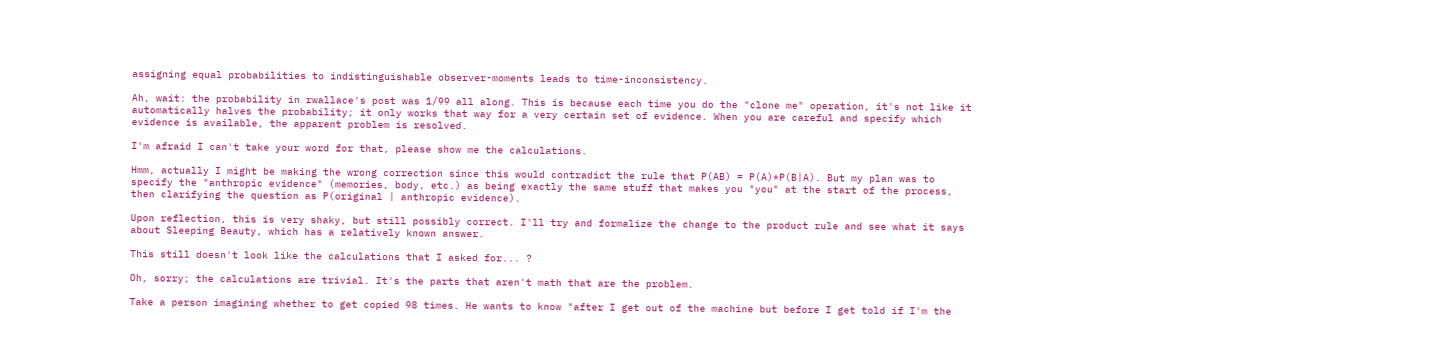assigning equal probabilities to indistinguishable observer-moments leads to time-inconsistency.

Ah, wait: the probability in rwallace's post was 1/99 all along. This is because each time you do the "clone me" operation, it's not like it automatically halves the probability; it only works that way for a very certain set of evidence. When you are careful and specify which evidence is available, the apparent problem is resolved.

I'm afraid I can't take your word for that, please show me the calculations.

Hmm, actually I might be making the wrong correction since this would contradict the rule that P(AB) = P(A)*P(B|A). But my plan was to specify the "anthropic evidence" (memories, body, etc.) as being exactly the same stuff that makes you "you" at the start of the process, then clarifying the question as P(original | anthropic evidence).

Upon reflection, this is very shaky, but still possibly correct. I'll try and formalize the change to the product rule and see what it says about Sleeping Beauty, which has a relatively known answer.

This still doesn't look like the calculations that I asked for... ?

Oh, sorry; the calculations are trivial. It's the parts that aren't math that are the problem.

Take a person imagining whether to get copied 98 times. He wants to know "after I get out of the machine but before I get told if I'm the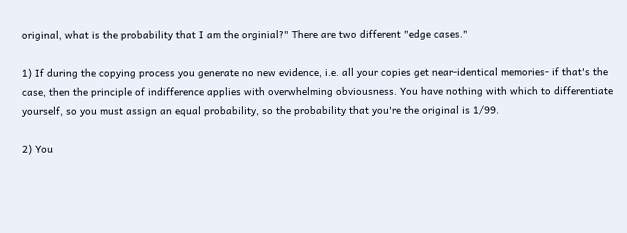original, what is the probability that I am the orginial?" There are two different "edge cases."

1) If during the copying process you generate no new evidence, i.e. all your copies get near-identical memories- if that's the case, then the principle of indifference applies with overwhelming obviousness. You have nothing with which to differentiate yourself, so you must assign an equal probability, so the probability that you're the original is 1/99.

2) You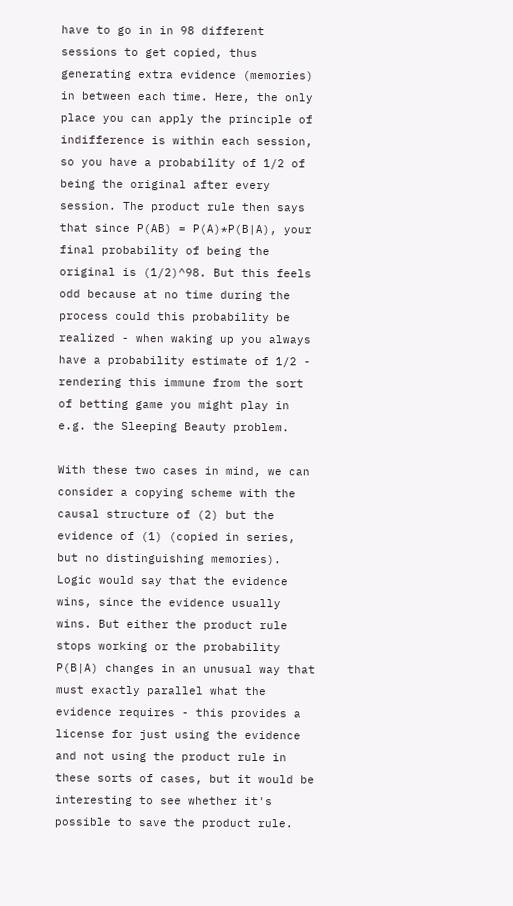have to go in in 98 different sessions to get copied, thus generating extra evidence (memories) in between each time. Here, the only place you can apply the principle of indifference is within each session, so you have a probability of 1/2 of being the original after every session. The product rule then says that since P(AB) = P(A)*P(B|A), your final probability of being the original is (1/2)^98. But this feels odd because at no time during the process could this probability be realized - when waking up you always have a probability estimate of 1/2 - rendering this immune from the sort of betting game you might play in e.g. the Sleeping Beauty problem.

With these two cases in mind, we can consider a copying scheme with the causal structure of (2) but the evidence of (1) (copied in series, but no distinguishing memories). Logic would say that the evidence wins, since the evidence usually wins. But either the product rule stops working or the probability P(B|A) changes in an unusual way that must exactly parallel what the evidence requires - this provides a license for just using the evidence and not using the product rule in these sorts of cases, but it would be interesting to see whether it's possible to save the product rule.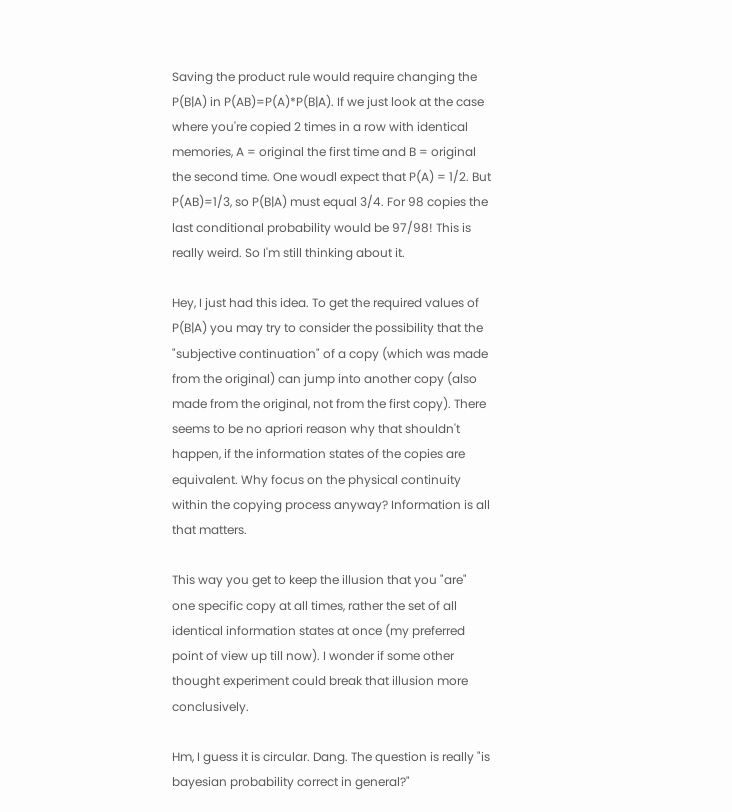Saving the product rule would require changing the P(B|A) in P(AB)=P(A)*P(B|A). If we just look at the case where you're copied 2 times in a row with identical memories, A = original the first time and B = original the second time. One woudl expect that P(A) = 1/2. But P(AB)=1/3, so P(B|A) must equal 3/4. For 98 copies the last conditional probability would be 97/98! This is really weird. So I'm still thinking about it.

Hey, I just had this idea. To get the required values of P(B|A) you may try to consider the possibility that the "subjective continuation" of a copy (which was made from the original) can jump into another copy (also made from the original, not from the first copy). There seems to be no apriori reason why that shouldn't happen, if the information states of the copies are equivalent. Why focus on the physical continuity within the copying process anyway? Information is all that matters.

This way you get to keep the illusion that you "are" one specific copy at all times, rather the set of all identical information states at once (my preferred point of view up till now). I wonder if some other thought experiment could break that illusion more conclusively.

Hm, I guess it is circular. Dang. The question is really "is bayesian probability correct in general?"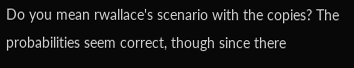Do you mean rwallace's scenario with the copies? The probabilities seem correct, though since there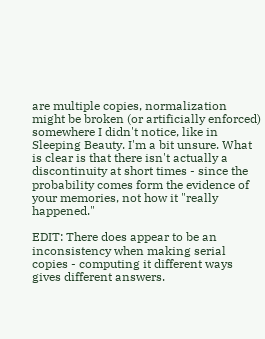are multiple copies, normalization might be broken (or artificially enforced) somewhere I didn't notice, like in Sleeping Beauty. I'm a bit unsure. What is clear is that there isn't actually a discontinuity at short times - since the probability comes form the evidence of your memories, not how it "really happened."

EDIT: There does appear to be an inconsistency when making serial copies - computing it different ways gives different answers.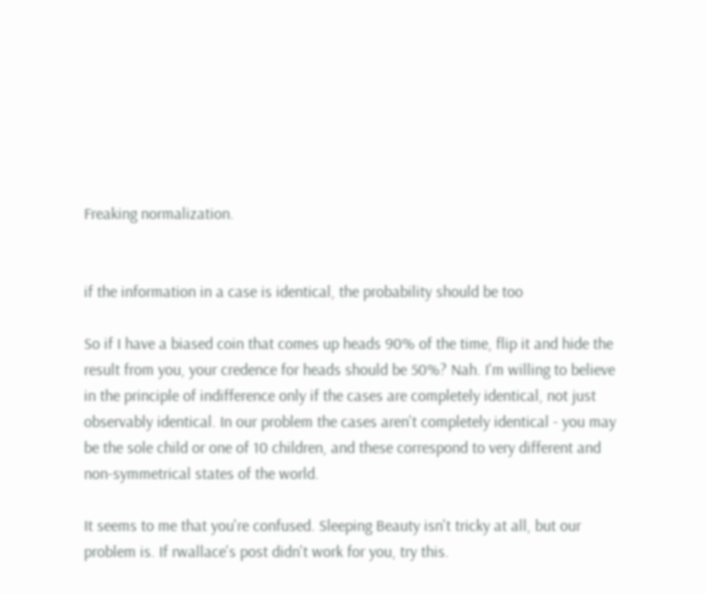Freaking normalization.


if the information in a case is identical, the probability should be too

So if I have a biased coin that comes up heads 90% of the time, flip it and hide the result from you, your credence for heads should be 50%? Nah. I'm willing to believe in the principle of indifference only if the cases are completely identical, not just observably identical. In our problem the cases aren't completely identical - you may be the sole child or one of 10 children, and these correspond to very different and non-symmetrical states of the world.

It seems to me that you're confused. Sleeping Beauty isn't tricky at all, but our problem is. If rwallace's post didn't work for you, try this.